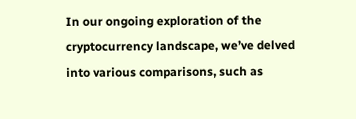In our ongoing exploration of the cryptocurrency landscape, we’ve delved into various comparisons, such as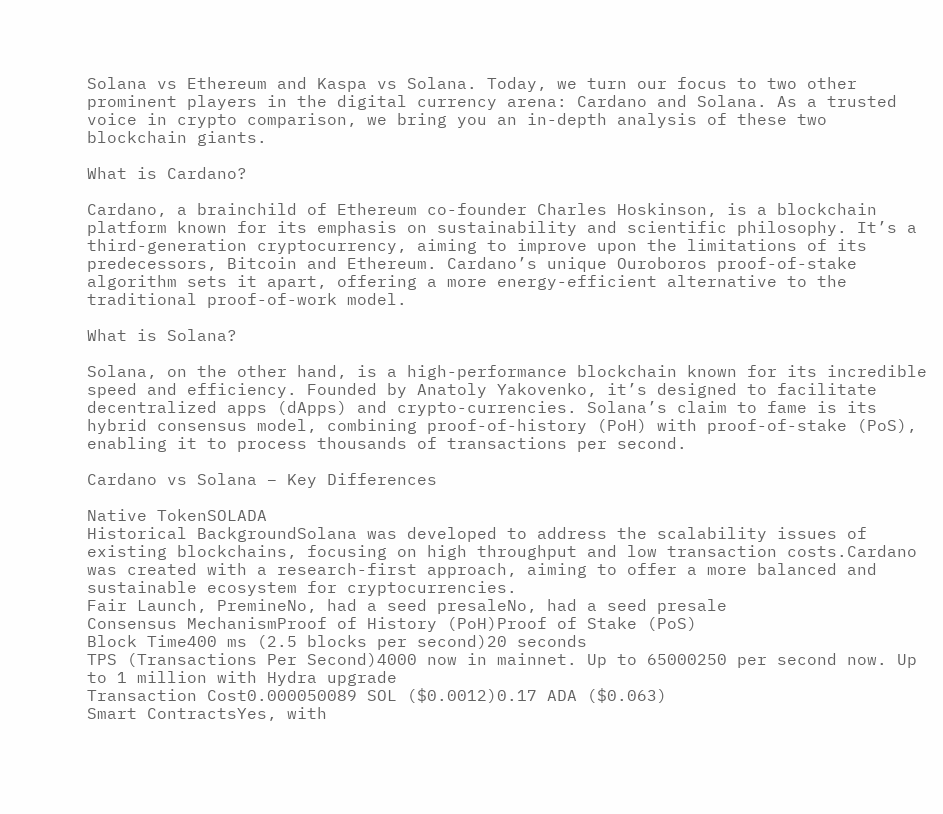Solana vs Ethereum and Kaspa vs Solana. Today, we turn our focus to two other prominent players in the digital currency arena: Cardano and Solana. As a trusted voice in crypto comparison, we bring you an in-depth analysis of these two blockchain giants.

What is Cardano?

Cardano, a brainchild of Ethereum co-founder Charles Hoskinson, is a blockchain platform known for its emphasis on sustainability and scientific philosophy. It’s a third-generation cryptocurrency, aiming to improve upon the limitations of its predecessors, Bitcoin and Ethereum. Cardano’s unique Ouroboros proof-of-stake algorithm sets it apart, offering a more energy-efficient alternative to the traditional proof-of-work model.

What is Solana?

Solana, on the other hand, is a high-performance blockchain known for its incredible speed and efficiency. Founded by Anatoly Yakovenko, it’s designed to facilitate decentralized apps (dApps) and crypto-currencies. Solana’s claim to fame is its hybrid consensus model, combining proof-of-history (PoH) with proof-of-stake (PoS), enabling it to process thousands of transactions per second.

Cardano vs Solana – Key Differences

Native TokenSOLADA
Historical BackgroundSolana was developed to address the scalability issues of existing blockchains, focusing on high throughput and low transaction costs.Cardano was created with a research-first approach, aiming to offer a more balanced and sustainable ecosystem for cryptocurrencies.
Fair Launch, PremineNo, had a seed presaleNo, had a seed presale
Consensus MechanismProof of History (PoH)Proof of Stake (PoS)
Block Time400 ms (2.5 blocks per second)20 seconds
TPS (Transactions Per Second)4000 now in mainnet. Up to 65000250 per second now. Up to 1 million with Hydra upgrade
Transaction Cost0.000050089 SOL ($0.0012)0.17 ADA ($0.063)
Smart ContractsYes, with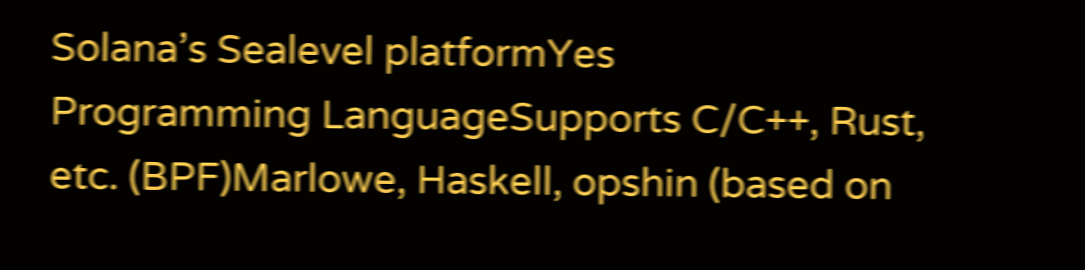Solana’s Sealevel platformYes
Programming LanguageSupports C/C++, Rust, etc. (BPF)Marlowe, Haskell, opshin (based on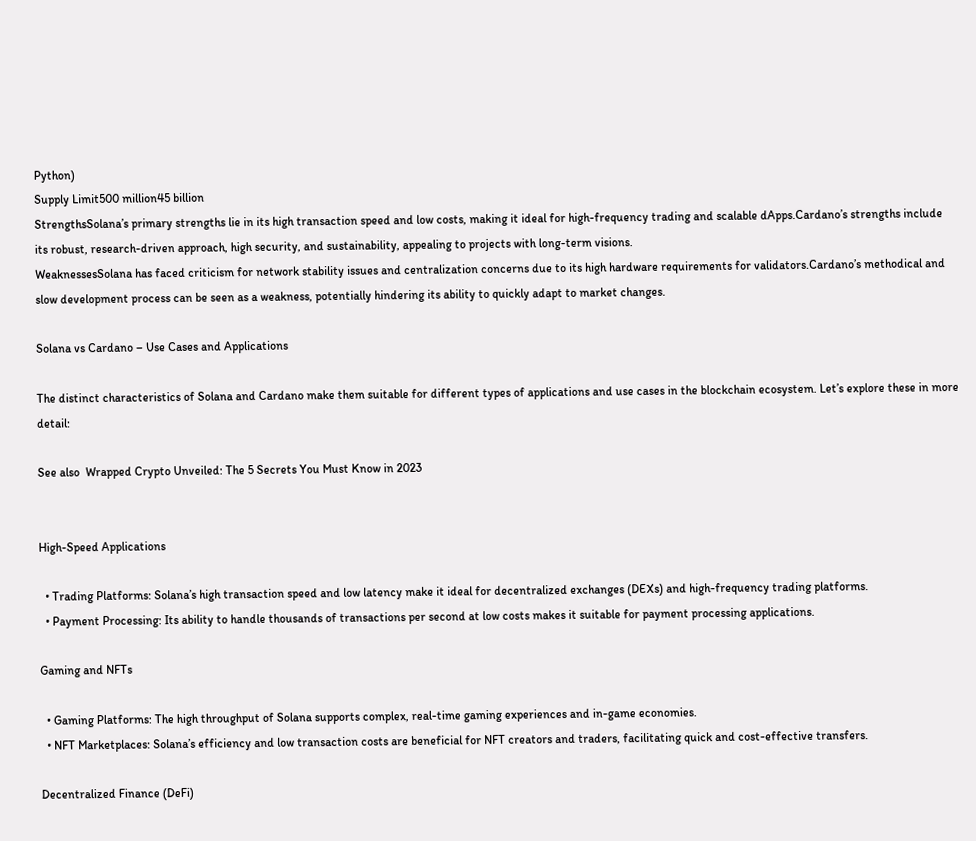Python)
Supply Limit500 million45 billion
StrengthsSolana’s primary strengths lie in its high transaction speed and low costs, making it ideal for high-frequency trading and scalable dApps.Cardano’s strengths include its robust, research-driven approach, high security, and sustainability, appealing to projects with long-term visions.
WeaknessesSolana has faced criticism for network stability issues and centralization concerns due to its high hardware requirements for validators.Cardano’s methodical and slow development process can be seen as a weakness, potentially hindering its ability to quickly adapt to market changes.

Solana vs Cardano – Use Cases and Applications

The distinct characteristics of Solana and Cardano make them suitable for different types of applications and use cases in the blockchain ecosystem. Let’s explore these in more detail:

See also  Wrapped Crypto Unveiled: The 5 Secrets You Must Know in 2023


High-Speed Applications

  • Trading Platforms: Solana’s high transaction speed and low latency make it ideal for decentralized exchanges (DEXs) and high-frequency trading platforms.
  • Payment Processing: Its ability to handle thousands of transactions per second at low costs makes it suitable for payment processing applications.

Gaming and NFTs

  • Gaming Platforms: The high throughput of Solana supports complex, real-time gaming experiences and in-game economies.
  • NFT Marketplaces: Solana’s efficiency and low transaction costs are beneficial for NFT creators and traders, facilitating quick and cost-effective transfers.

Decentralized Finance (DeFi)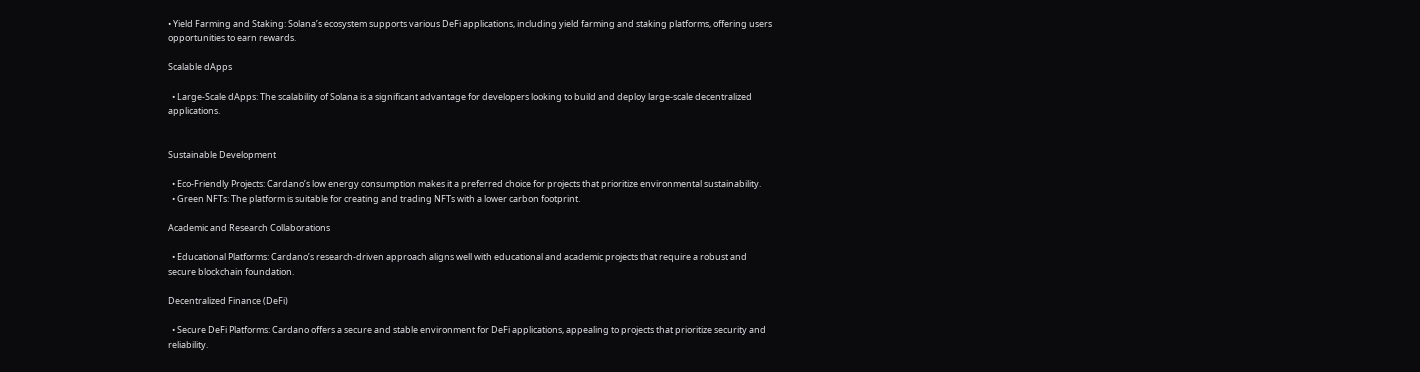• Yield Farming and Staking: Solana’s ecosystem supports various DeFi applications, including yield farming and staking platforms, offering users opportunities to earn rewards.

Scalable dApps

  • Large-Scale dApps: The scalability of Solana is a significant advantage for developers looking to build and deploy large-scale decentralized applications.


Sustainable Development

  • Eco-Friendly Projects: Cardano’s low energy consumption makes it a preferred choice for projects that prioritize environmental sustainability.
  • Green NFTs: The platform is suitable for creating and trading NFTs with a lower carbon footprint.

Academic and Research Collaborations

  • Educational Platforms: Cardano’s research-driven approach aligns well with educational and academic projects that require a robust and secure blockchain foundation.

Decentralized Finance (DeFi)

  • Secure DeFi Platforms: Cardano offers a secure and stable environment for DeFi applications, appealing to projects that prioritize security and reliability.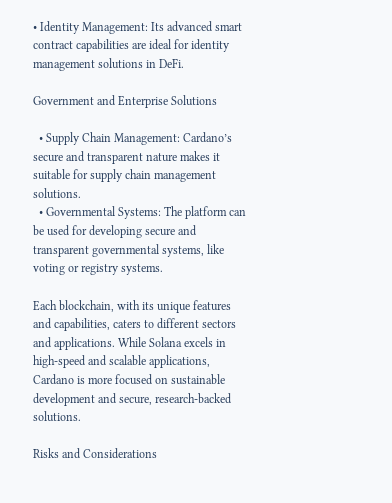• Identity Management: Its advanced smart contract capabilities are ideal for identity management solutions in DeFi.

Government and Enterprise Solutions

  • Supply Chain Management: Cardano’s secure and transparent nature makes it suitable for supply chain management solutions.
  • Governmental Systems: The platform can be used for developing secure and transparent governmental systems, like voting or registry systems.

Each blockchain, with its unique features and capabilities, caters to different sectors and applications. While Solana excels in high-speed and scalable applications, Cardano is more focused on sustainable development and secure, research-backed solutions.

Risks and Considerations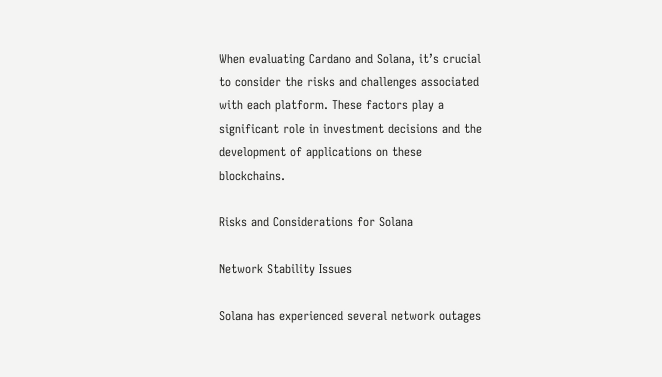When evaluating Cardano and Solana, it’s crucial to consider the risks and challenges associated with each platform. These factors play a significant role in investment decisions and the development of applications on these blockchains.

Risks and Considerations for Solana

Network Stability Issues

Solana has experienced several network outages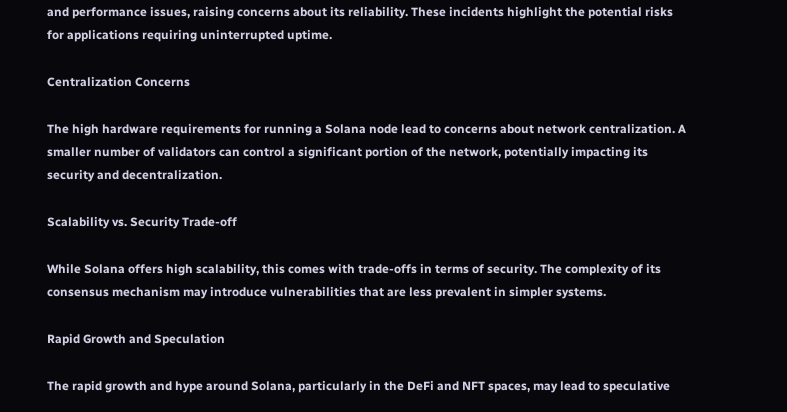and performance issues, raising concerns about its reliability. These incidents highlight the potential risks for applications requiring uninterrupted uptime.

Centralization Concerns

The high hardware requirements for running a Solana node lead to concerns about network centralization. A smaller number of validators can control a significant portion of the network, potentially impacting its security and decentralization.

Scalability vs. Security Trade-off

While Solana offers high scalability, this comes with trade-offs in terms of security. The complexity of its consensus mechanism may introduce vulnerabilities that are less prevalent in simpler systems.

Rapid Growth and Speculation

The rapid growth and hype around Solana, particularly in the DeFi and NFT spaces, may lead to speculative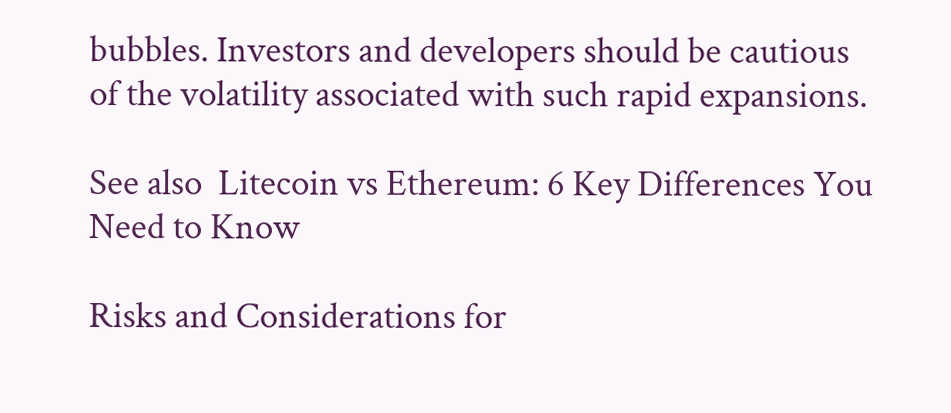bubbles. Investors and developers should be cautious of the volatility associated with such rapid expansions.

See also  Litecoin vs Ethereum: 6 Key Differences You Need to Know

Risks and Considerations for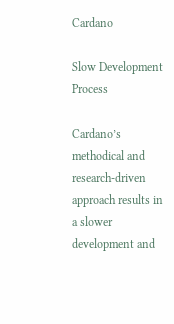Cardano

Slow Development Process

Cardano’s methodical and research-driven approach results in a slower development and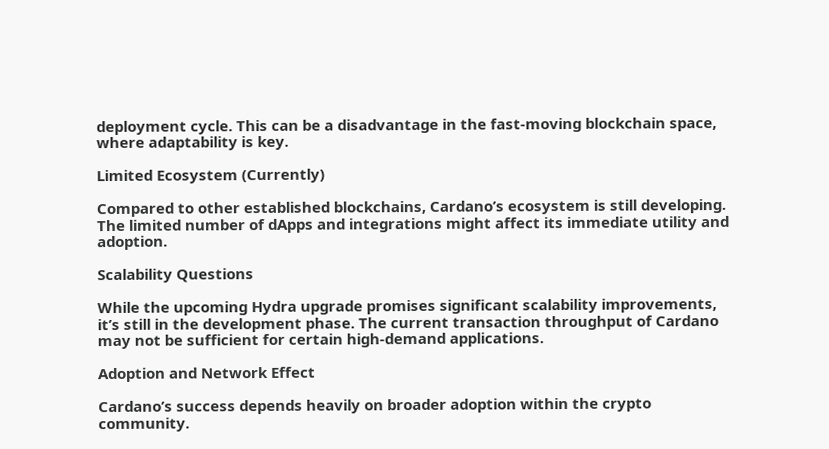deployment cycle. This can be a disadvantage in the fast-moving blockchain space, where adaptability is key.

Limited Ecosystem (Currently)

Compared to other established blockchains, Cardano’s ecosystem is still developing. The limited number of dApps and integrations might affect its immediate utility and adoption.

Scalability Questions

While the upcoming Hydra upgrade promises significant scalability improvements, it’s still in the development phase. The current transaction throughput of Cardano may not be sufficient for certain high-demand applications.

Adoption and Network Effect

Cardano’s success depends heavily on broader adoption within the crypto community.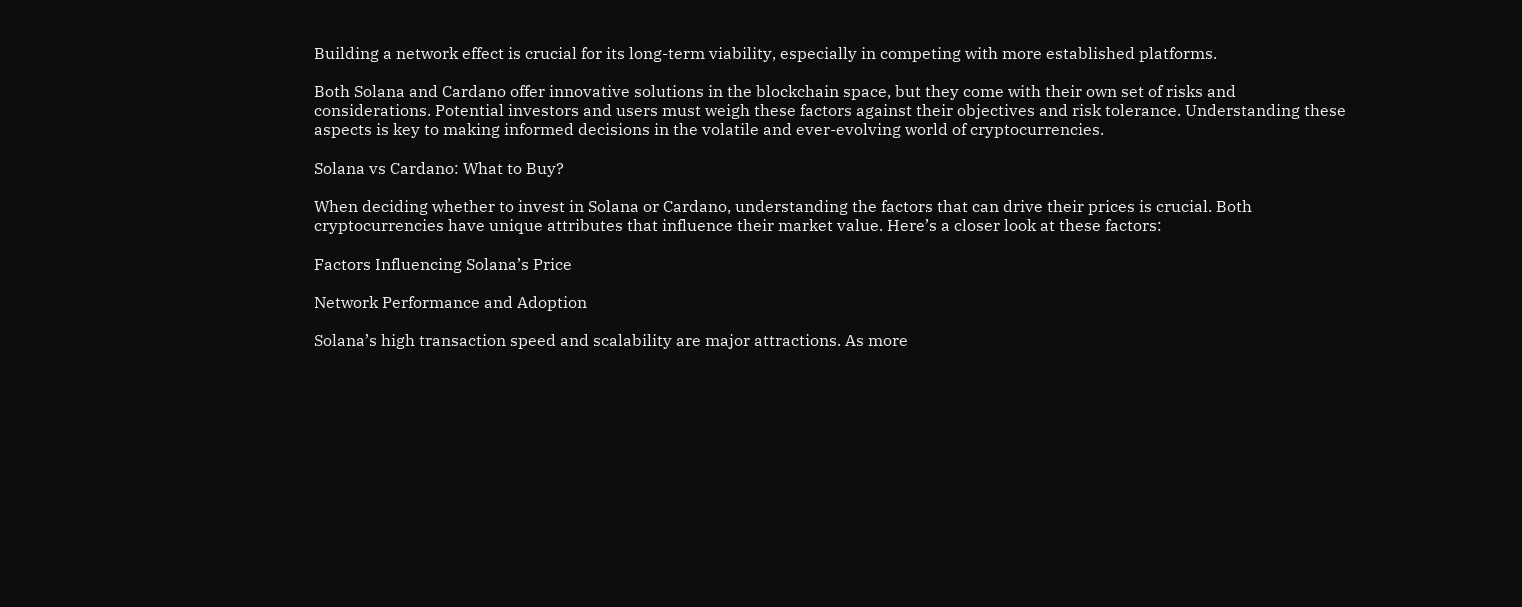Building a network effect is crucial for its long-term viability, especially in competing with more established platforms.

Both Solana and Cardano offer innovative solutions in the blockchain space, but they come with their own set of risks and considerations. Potential investors and users must weigh these factors against their objectives and risk tolerance. Understanding these aspects is key to making informed decisions in the volatile and ever-evolving world of cryptocurrencies.

Solana vs Cardano: What to Buy?

When deciding whether to invest in Solana or Cardano, understanding the factors that can drive their prices is crucial. Both cryptocurrencies have unique attributes that influence their market value. Here’s a closer look at these factors:

Factors Influencing Solana’s Price

Network Performance and Adoption

Solana’s high transaction speed and scalability are major attractions. As more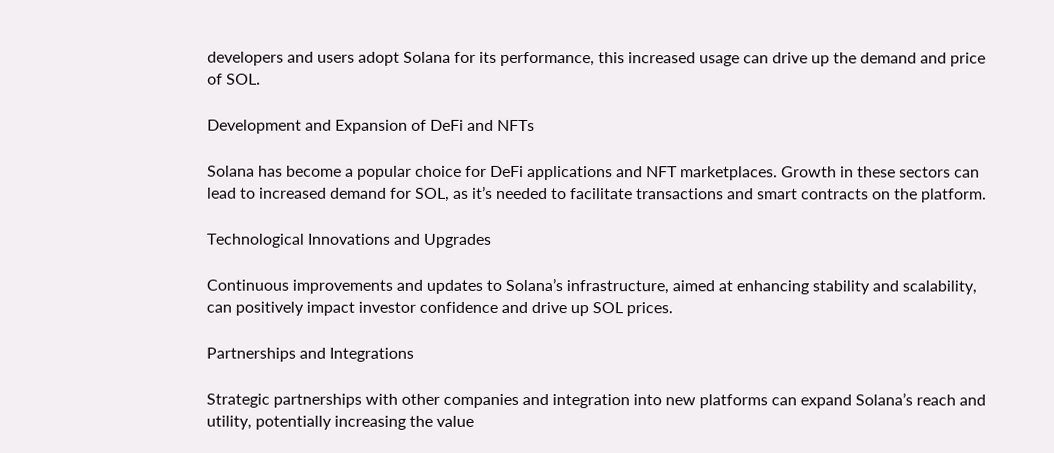developers and users adopt Solana for its performance, this increased usage can drive up the demand and price of SOL.

Development and Expansion of DeFi and NFTs

Solana has become a popular choice for DeFi applications and NFT marketplaces. Growth in these sectors can lead to increased demand for SOL, as it’s needed to facilitate transactions and smart contracts on the platform.

Technological Innovations and Upgrades

Continuous improvements and updates to Solana’s infrastructure, aimed at enhancing stability and scalability, can positively impact investor confidence and drive up SOL prices.

Partnerships and Integrations

Strategic partnerships with other companies and integration into new platforms can expand Solana’s reach and utility, potentially increasing the value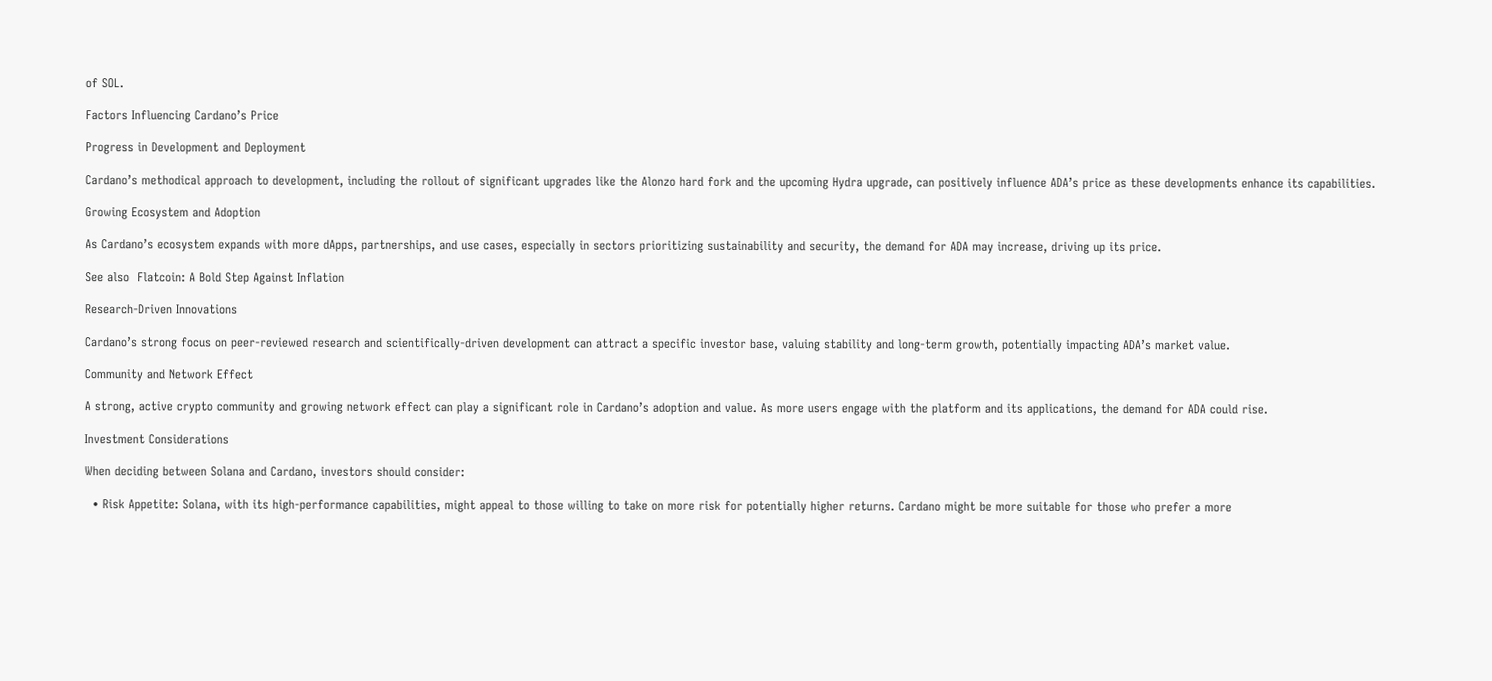of SOL.

Factors Influencing Cardano’s Price

Progress in Development and Deployment

Cardano’s methodical approach to development, including the rollout of significant upgrades like the Alonzo hard fork and the upcoming Hydra upgrade, can positively influence ADA’s price as these developments enhance its capabilities.

Growing Ecosystem and Adoption

As Cardano’s ecosystem expands with more dApps, partnerships, and use cases, especially in sectors prioritizing sustainability and security, the demand for ADA may increase, driving up its price.

See also  Flatcoin: A Bold Step Against Inflation

Research-Driven Innovations

Cardano’s strong focus on peer-reviewed research and scientifically-driven development can attract a specific investor base, valuing stability and long-term growth, potentially impacting ADA’s market value.

Community and Network Effect

A strong, active crypto community and growing network effect can play a significant role in Cardano’s adoption and value. As more users engage with the platform and its applications, the demand for ADA could rise.

Investment Considerations

When deciding between Solana and Cardano, investors should consider:

  • Risk Appetite: Solana, with its high-performance capabilities, might appeal to those willing to take on more risk for potentially higher returns. Cardano might be more suitable for those who prefer a more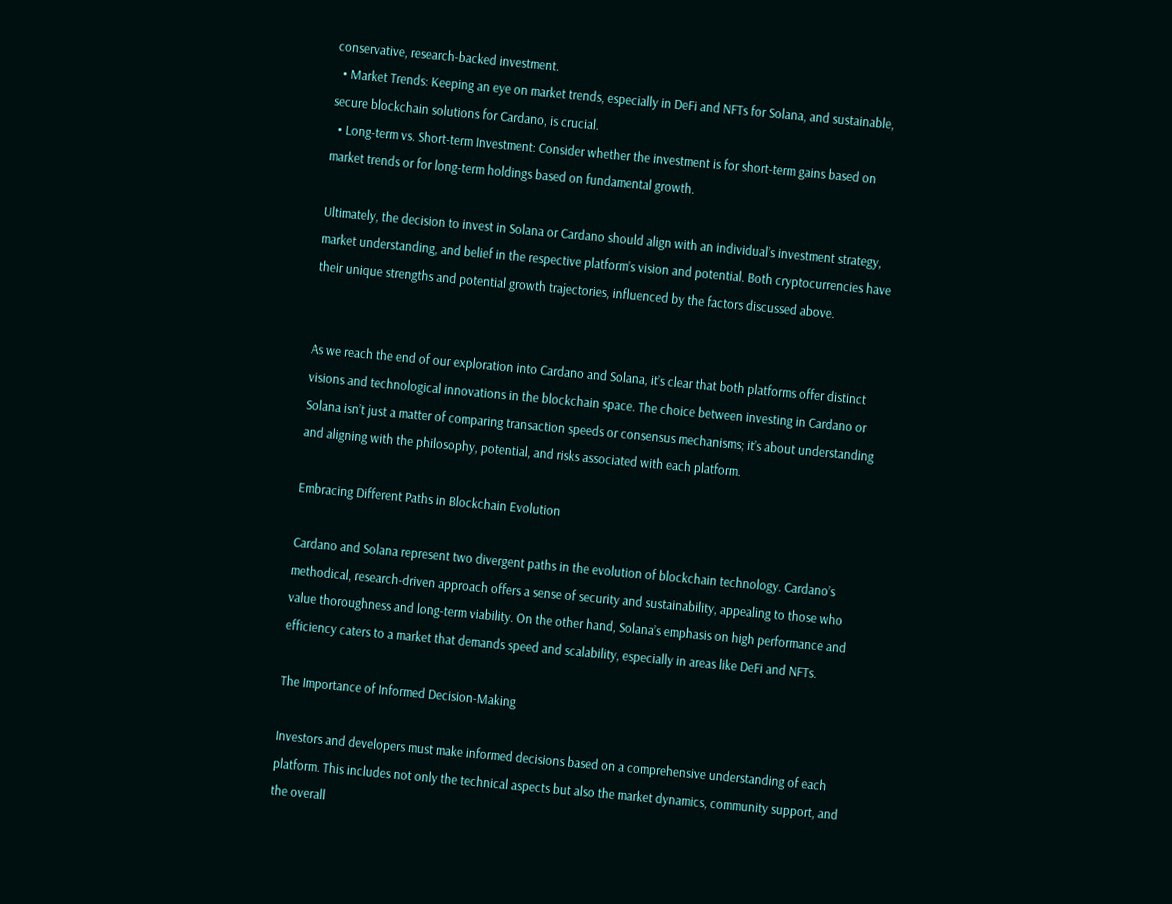conservative, research-backed investment.
  • Market Trends: Keeping an eye on market trends, especially in DeFi and NFTs for Solana, and sustainable, secure blockchain solutions for Cardano, is crucial.
  • Long-term vs. Short-term Investment: Consider whether the investment is for short-term gains based on market trends or for long-term holdings based on fundamental growth.

Ultimately, the decision to invest in Solana or Cardano should align with an individual’s investment strategy, market understanding, and belief in the respective platform’s vision and potential. Both cryptocurrencies have their unique strengths and potential growth trajectories, influenced by the factors discussed above.


As we reach the end of our exploration into Cardano and Solana, it’s clear that both platforms offer distinct visions and technological innovations in the blockchain space. The choice between investing in Cardano or Solana isn’t just a matter of comparing transaction speeds or consensus mechanisms; it’s about understanding and aligning with the philosophy, potential, and risks associated with each platform.

Embracing Different Paths in Blockchain Evolution

Cardano and Solana represent two divergent paths in the evolution of blockchain technology. Cardano’s methodical, research-driven approach offers a sense of security and sustainability, appealing to those who value thoroughness and long-term viability. On the other hand, Solana’s emphasis on high performance and efficiency caters to a market that demands speed and scalability, especially in areas like DeFi and NFTs.

The Importance of Informed Decision-Making

Investors and developers must make informed decisions based on a comprehensive understanding of each platform. This includes not only the technical aspects but also the market dynamics, community support, and the overall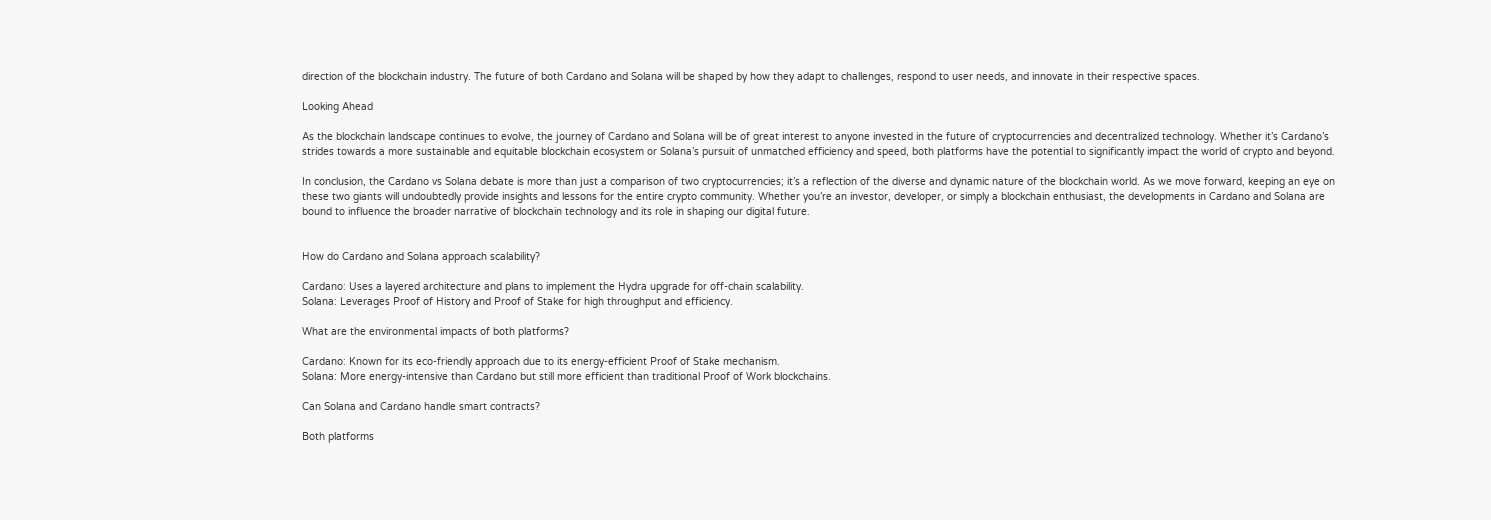direction of the blockchain industry. The future of both Cardano and Solana will be shaped by how they adapt to challenges, respond to user needs, and innovate in their respective spaces.

Looking Ahead

As the blockchain landscape continues to evolve, the journey of Cardano and Solana will be of great interest to anyone invested in the future of cryptocurrencies and decentralized technology. Whether it’s Cardano’s strides towards a more sustainable and equitable blockchain ecosystem or Solana’s pursuit of unmatched efficiency and speed, both platforms have the potential to significantly impact the world of crypto and beyond.

In conclusion, the Cardano vs Solana debate is more than just a comparison of two cryptocurrencies; it’s a reflection of the diverse and dynamic nature of the blockchain world. As we move forward, keeping an eye on these two giants will undoubtedly provide insights and lessons for the entire crypto community. Whether you’re an investor, developer, or simply a blockchain enthusiast, the developments in Cardano and Solana are bound to influence the broader narrative of blockchain technology and its role in shaping our digital future.


How do Cardano and Solana approach scalability?

Cardano: Uses a layered architecture and plans to implement the Hydra upgrade for off-chain scalability.
Solana: Leverages Proof of History and Proof of Stake for high throughput and efficiency.

What are the environmental impacts of both platforms?

Cardano: Known for its eco-friendly approach due to its energy-efficient Proof of Stake mechanism.
Solana: More energy-intensive than Cardano but still more efficient than traditional Proof of Work blockchains.

Can Solana and Cardano handle smart contracts?

Both platforms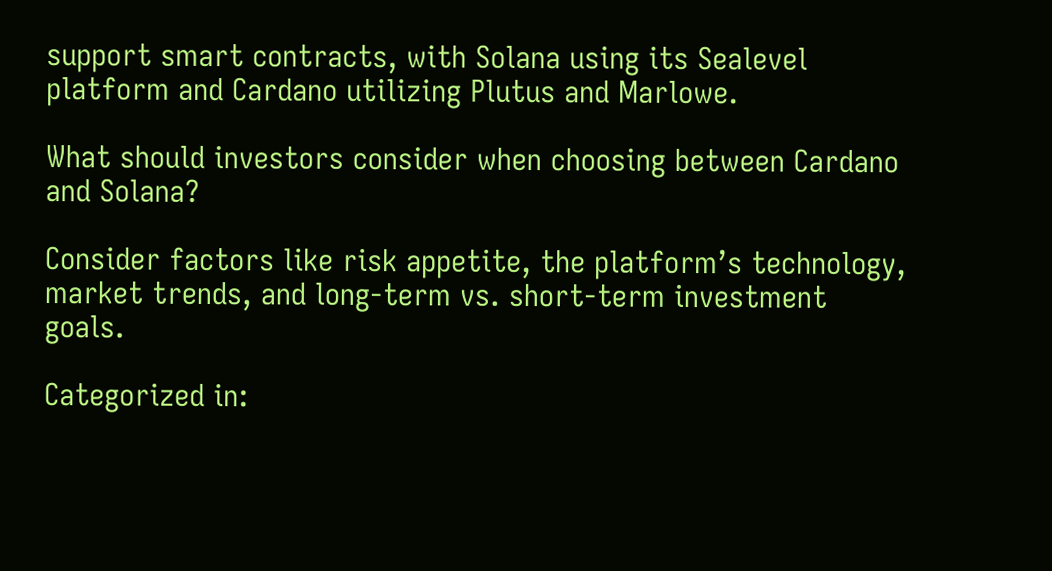support smart contracts, with Solana using its Sealevel platform and Cardano utilizing Plutus and Marlowe.

What should investors consider when choosing between Cardano and Solana?

Consider factors like risk appetite, the platform’s technology, market trends, and long-term vs. short-term investment goals.

Categorized in: